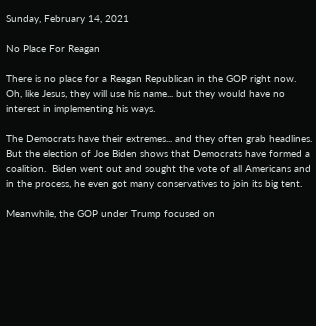Sunday, February 14, 2021

No Place For Reagan

There is no place for a Reagan Republican in the GOP right now.  Oh, like Jesus, they will use his name... but they would have no interest in implementing his ways.

The Democrats have their extremes... and they often grab headlines.  But the election of Joe Biden shows that Democrats have formed a coalition.  Biden went out and sought the vote of all Americans and in the process, he even got many conservatives to join its big tent.

Meanwhile, the GOP under Trump focused on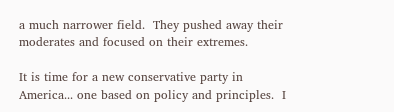a much narrower field.  They pushed away their moderates and focused on their extremes.

It is time for a new conservative party in America... one based on policy and principles.  I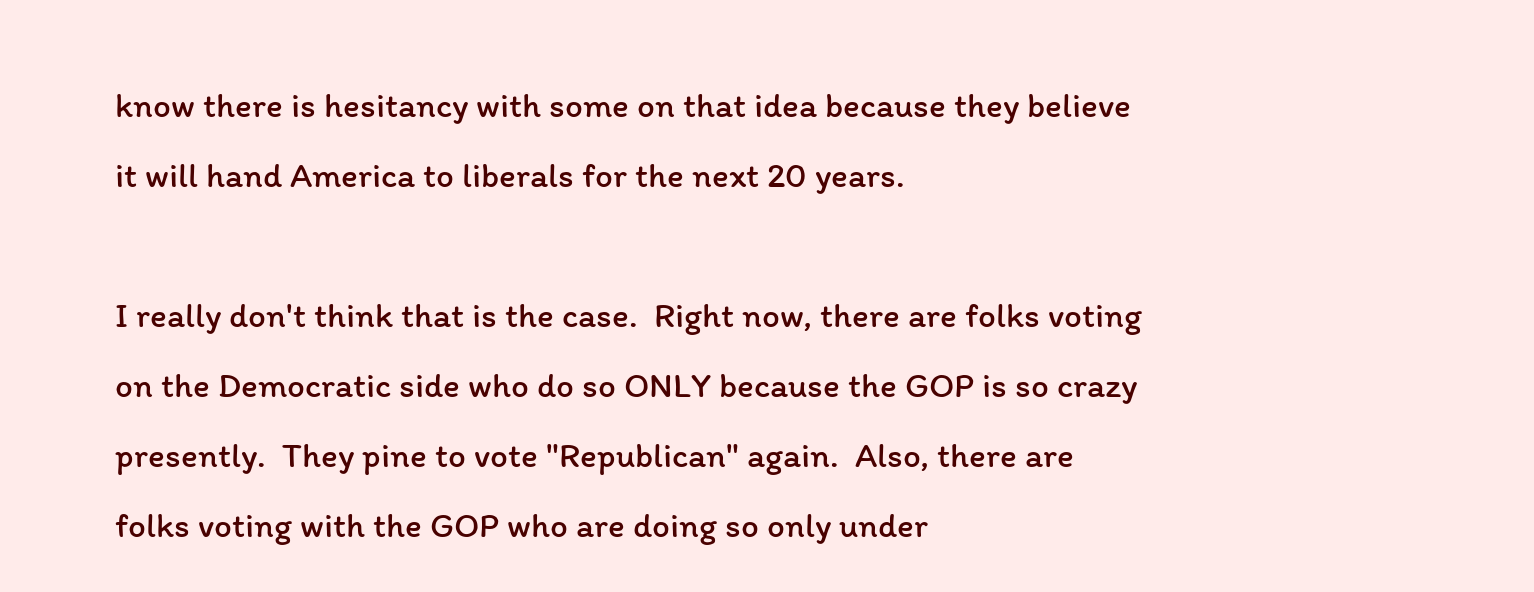know there is hesitancy with some on that idea because they believe it will hand America to liberals for the next 20 years.

I really don't think that is the case.  Right now, there are folks voting on the Democratic side who do so ONLY because the GOP is so crazy presently.  They pine to vote "Republican" again.  Also, there are folks voting with the GOP who are doing so only under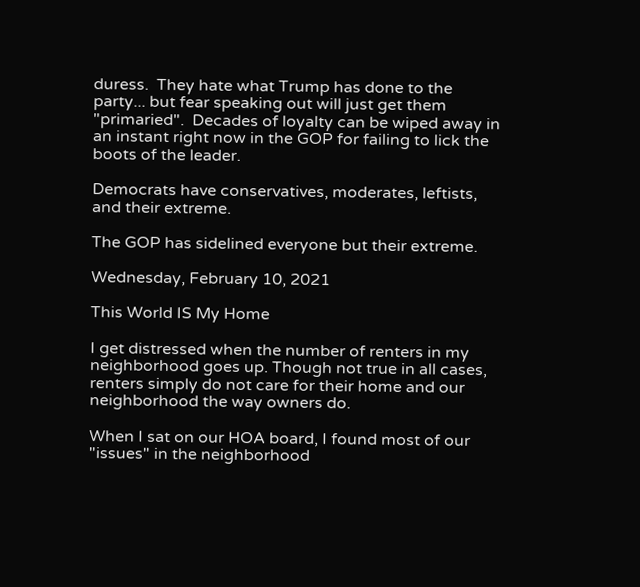duress.  They hate what Trump has done to the party... but fear speaking out will just get them "primaried".  Decades of loyalty can be wiped away in an instant right now in the GOP for failing to lick the boots of the leader.

Democrats have conservatives, moderates, leftists, and their extreme.

The GOP has sidelined everyone but their extreme.

Wednesday, February 10, 2021

This World IS My Home

I get distressed when the number of renters in my neighborhood goes up. Though not true in all cases, renters simply do not care for their home and our neighborhood the way owners do.

When I sat on our HOA board, I found most of our "issues" in the neighborhood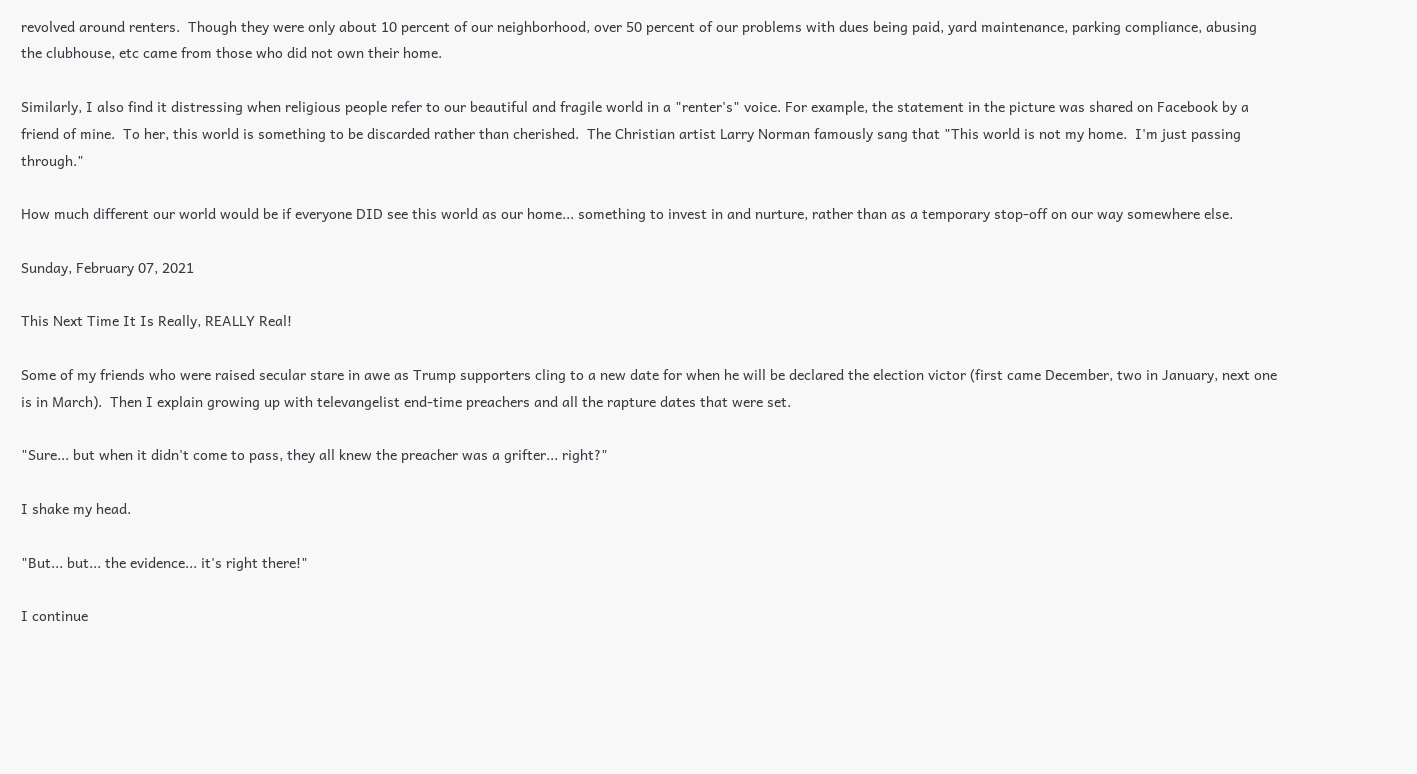revolved around renters.  Though they were only about 10 percent of our neighborhood, over 50 percent of our problems with dues being paid, yard maintenance, parking compliance, abusing the clubhouse, etc came from those who did not own their home.

Similarly, I also find it distressing when religious people refer to our beautiful and fragile world in a "renter's" voice. For example, the statement in the picture was shared on Facebook by a friend of mine.  To her, this world is something to be discarded rather than cherished.  The Christian artist Larry Norman famously sang that "This world is not my home.  I'm just passing through."

How much different our world would be if everyone DID see this world as our home... something to invest in and nurture, rather than as a temporary stop-off on our way somewhere else.

Sunday, February 07, 2021

This Next Time It Is Really, REALLY Real!

Some of my friends who were raised secular stare in awe as Trump supporters cling to a new date for when he will be declared the election victor (first came December, two in January, next one is in March).  Then I explain growing up with televangelist end-time preachers and all the rapture dates that were set.

"Sure... but when it didn't come to pass, they all knew the preacher was a grifter... right?"

I shake my head.

"But... but... the evidence... it's right there!"

I continue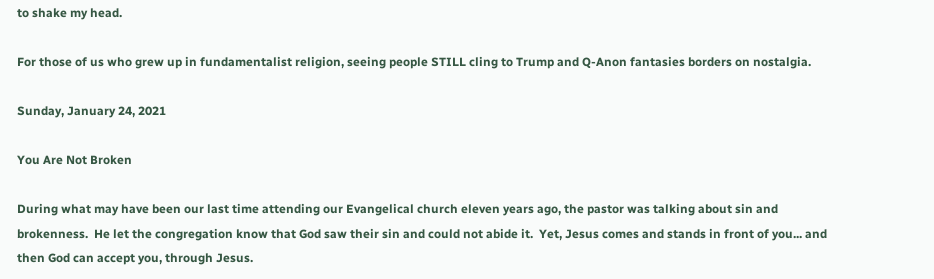to shake my head.

For those of us who grew up in fundamentalist religion, seeing people STILL cling to Trump and Q-Anon fantasies borders on nostalgia.

Sunday, January 24, 2021

You Are Not Broken

During what may have been our last time attending our Evangelical church eleven years ago, the pastor was talking about sin and brokenness.  He let the congregation know that God saw their sin and could not abide it.  Yet, Jesus comes and stands in front of you... and then God can accept you, through Jesus.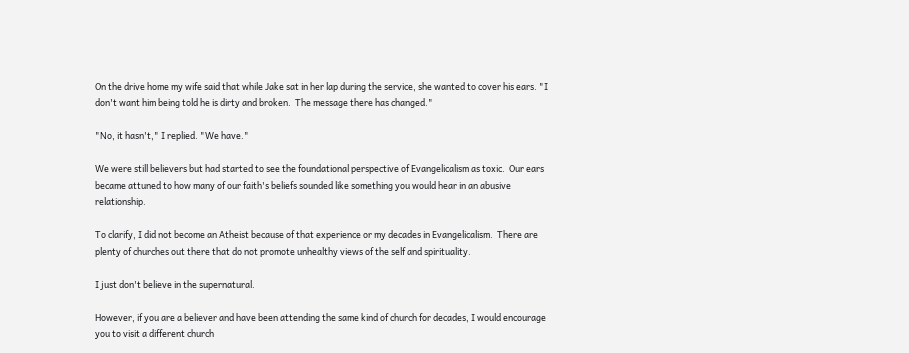On the drive home my wife said that while Jake sat in her lap during the service, she wanted to cover his ears. "I don't want him being told he is dirty and broken.  The message there has changed."

"No, it hasn't," I replied. "We have."

We were still believers but had started to see the foundational perspective of Evangelicalism as toxic.  Our ears became attuned to how many of our faith's beliefs sounded like something you would hear in an abusive relationship.

To clarify, I did not become an Atheist because of that experience or my decades in Evangelicalism.  There are plenty of churches out there that do not promote unhealthy views of the self and spirituality.

I just don't believe in the supernatural.

However, if you are a believer and have been attending the same kind of church for decades, I would encourage you to visit a different church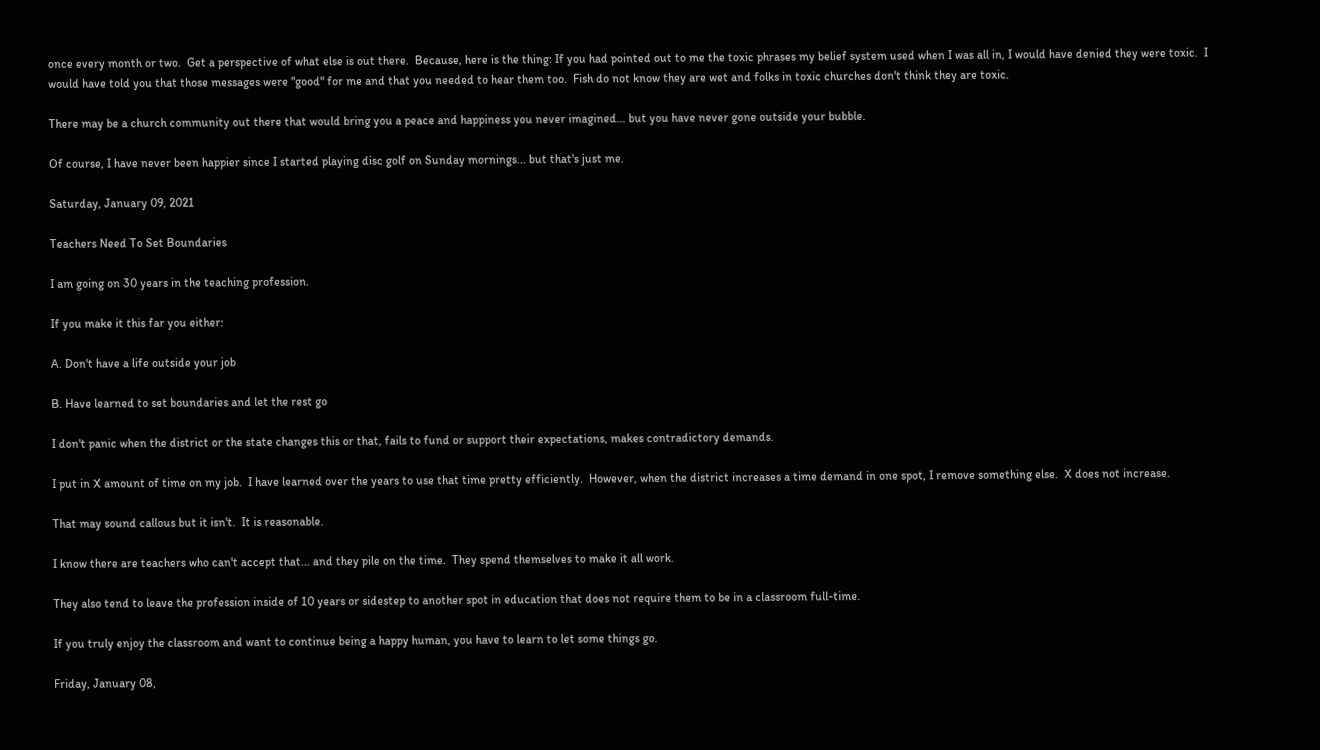once every month or two.  Get a perspective of what else is out there.  Because, here is the thing: If you had pointed out to me the toxic phrases my belief system used when I was all in, I would have denied they were toxic.  I would have told you that those messages were "good" for me and that you needed to hear them too.  Fish do not know they are wet and folks in toxic churches don't think they are toxic.

There may be a church community out there that would bring you a peace and happiness you never imagined... but you have never gone outside your bubble.

Of course, I have never been happier since I started playing disc golf on Sunday mornings... but that's just me.

Saturday, January 09, 2021

Teachers Need To Set Boundaries

I am going on 30 years in the teaching profession.

If you make it this far you either:

A. Don't have a life outside your job

B. Have learned to set boundaries and let the rest go

I don't panic when the district or the state changes this or that, fails to fund or support their expectations, makes contradictory demands.

I put in X amount of time on my job.  I have learned over the years to use that time pretty efficiently.  However, when the district increases a time demand in one spot, I remove something else.  X does not increase.

That may sound callous but it isn't.  It is reasonable.

I know there are teachers who can't accept that... and they pile on the time.  They spend themselves to make it all work.

They also tend to leave the profession inside of 10 years or sidestep to another spot in education that does not require them to be in a classroom full-time.

If you truly enjoy the classroom and want to continue being a happy human, you have to learn to let some things go.

Friday, January 08,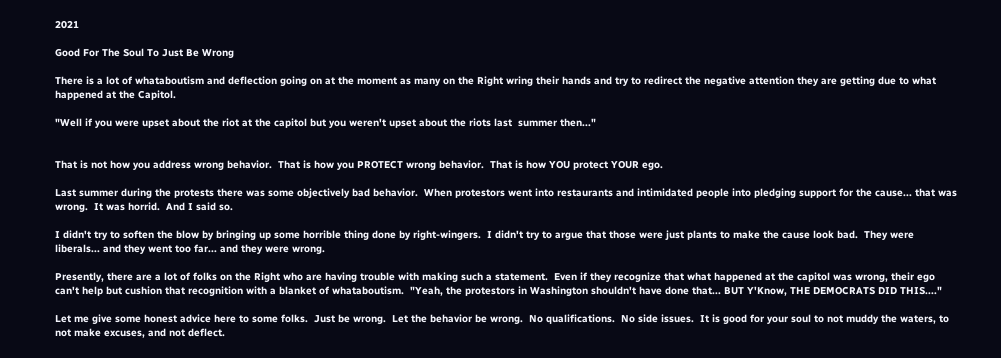2021

Good For The Soul To Just Be Wrong

There is a lot of whataboutism and deflection going on at the moment as many on the Right wring their hands and try to redirect the negative attention they are getting due to what happened at the Capitol.

"Well if you were upset about the riot at the capitol but you weren't upset about the riots last  summer then..."


That is not how you address wrong behavior.  That is how you PROTECT wrong behavior.  That is how YOU protect YOUR ego.

Last summer during the protests there was some objectively bad behavior.  When protestors went into restaurants and intimidated people into pledging support for the cause... that was wrong.  It was horrid.  And I said so.

I didn't try to soften the blow by bringing up some horrible thing done by right-wingers.  I didn't try to argue that those were just plants to make the cause look bad.  They were liberals... and they went too far... and they were wrong.

Presently, there are a lot of folks on the Right who are having trouble with making such a statement.  Even if they recognize that what happened at the capitol was wrong, their ego can't help but cushion that recognition with a blanket of whataboutism.  "Yeah, the protestors in Washington shouldn't have done that... BUT Y'Know, THE DEMOCRATS DID THIS...."

Let me give some honest advice here to some folks.  Just be wrong.  Let the behavior be wrong.  No qualifications.  No side issues.  It is good for your soul to not muddy the waters, to not make excuses, and not deflect.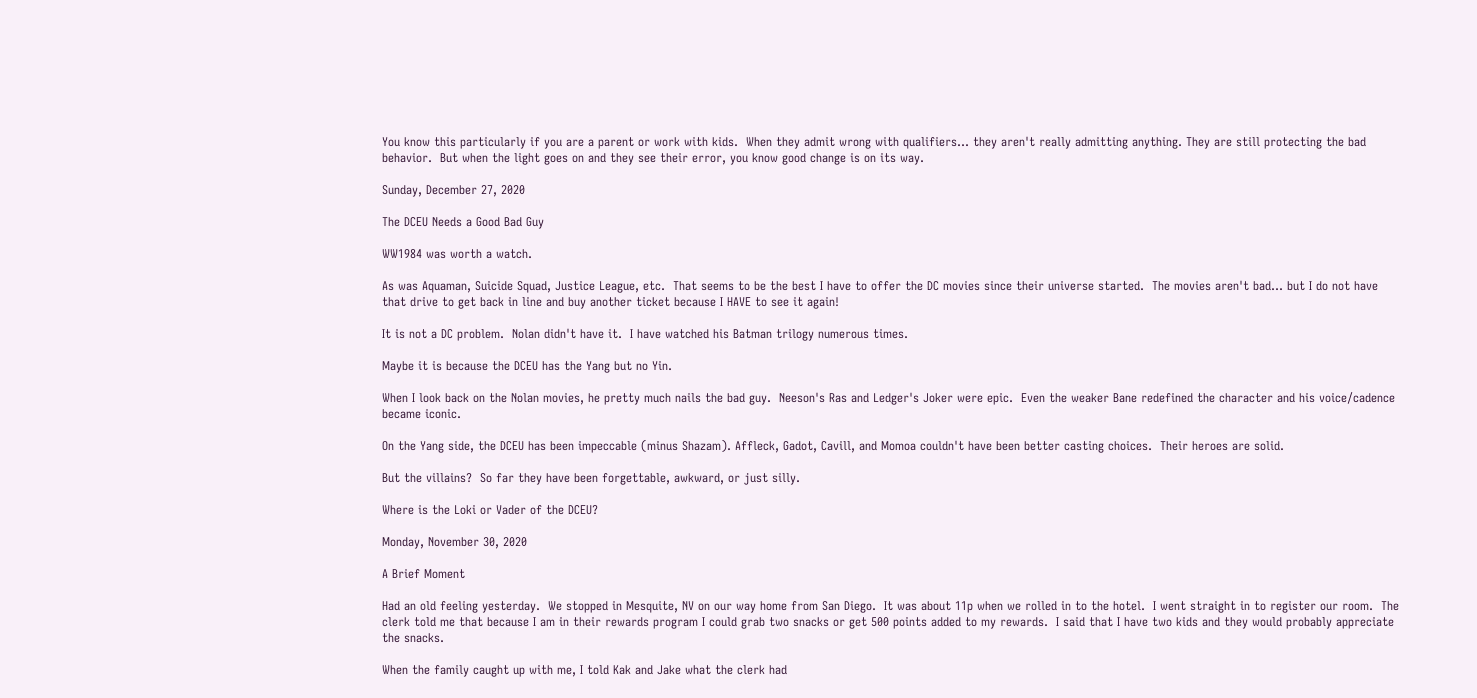You know this particularly if you are a parent or work with kids.  When they admit wrong with qualifiers... they aren't really admitting anything. They are still protecting the bad behavior.  But when the light goes on and they see their error, you know good change is on its way.

Sunday, December 27, 2020

The DCEU Needs a Good Bad Guy

WW1984 was worth a watch.

As was Aquaman, Suicide Squad, Justice League, etc.  That seems to be the best I have to offer the DC movies since their universe started.  The movies aren't bad... but I do not have that drive to get back in line and buy another ticket because I HAVE to see it again!

It is not a DC problem.  Nolan didn't have it.  I have watched his Batman trilogy numerous times.

Maybe it is because the DCEU has the Yang but no Yin.

When I look back on the Nolan movies, he pretty much nails the bad guy.  Neeson's Ras and Ledger's Joker were epic.  Even the weaker Bane redefined the character and his voice/cadence became iconic.

On the Yang side, the DCEU has been impeccable (minus Shazam). Affleck, Gadot, Cavill, and Momoa couldn't have been better casting choices.  Their heroes are solid.

But the villains?  So far they have been forgettable, awkward, or just silly.

Where is the Loki or Vader of the DCEU?

Monday, November 30, 2020

A Brief Moment

Had an old feeling yesterday.  We stopped in Mesquite, NV on our way home from San Diego.  It was about 11p when we rolled in to the hotel.  I went straight in to register our room.  The clerk told me that because I am in their rewards program I could grab two snacks or get 500 points added to my rewards.  I said that I have two kids and they would probably appreciate the snacks.

When the family caught up with me, I told Kak and Jake what the clerk had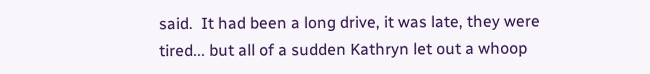said.  It had been a long drive, it was late, they were tired... but all of a sudden Kathryn let out a whoop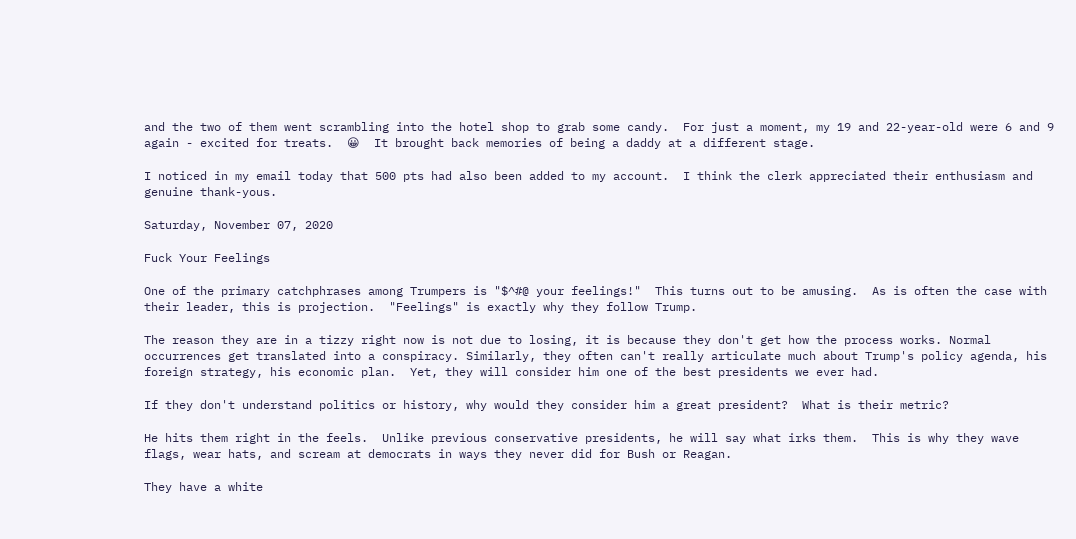and the two of them went scrambling into the hotel shop to grab some candy.  For just a moment, my 19 and 22-year-old were 6 and 9 again - excited for treats.  😀  It brought back memories of being a daddy at a different stage.

I noticed in my email today that 500 pts had also been added to my account.  I think the clerk appreciated their enthusiasm and genuine thank-yous.

Saturday, November 07, 2020

Fuck Your Feelings

One of the primary catchphrases among Trumpers is "$^#@ your feelings!"  This turns out to be amusing.  As is often the case with their leader, this is projection.  "Feelings" is exactly why they follow Trump.

The reason they are in a tizzy right now is not due to losing, it is because they don't get how the process works. Normal occurrences get translated into a conspiracy. Similarly, they often can't really articulate much about Trump's policy agenda, his foreign strategy, his economic plan.  Yet, they will consider him one of the best presidents we ever had.

If they don't understand politics or history, why would they consider him a great president?  What is their metric?

He hits them right in the feels.  Unlike previous conservative presidents, he will say what irks them.  This is why they wave flags, wear hats, and scream at democrats in ways they never did for Bush or Reagan.

They have a white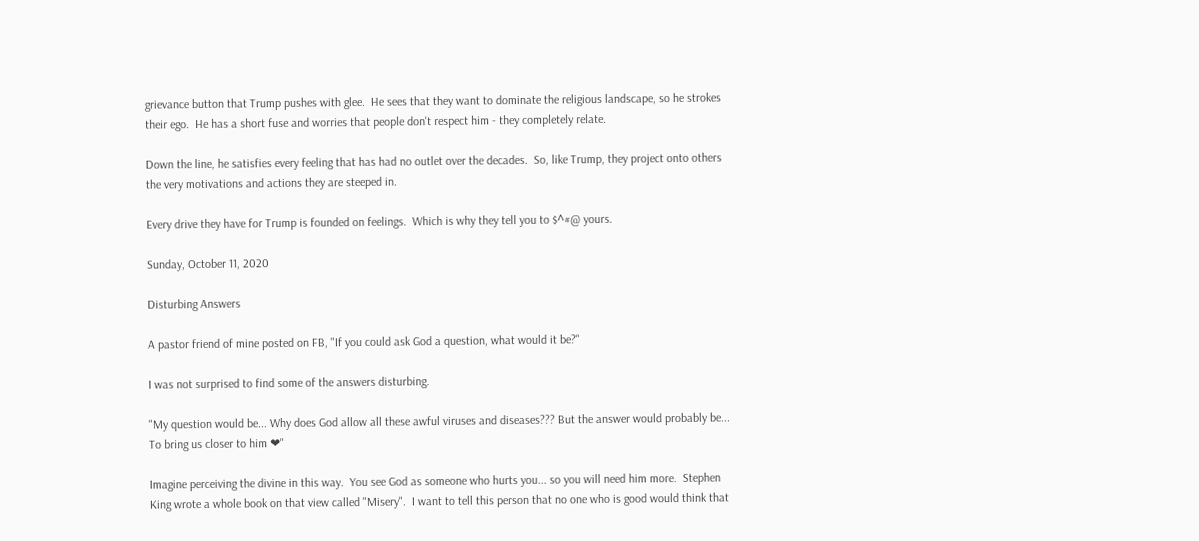grievance button that Trump pushes with glee.  He sees that they want to dominate the religious landscape, so he strokes their ego.  He has a short fuse and worries that people don't respect him - they completely relate.

Down the line, he satisfies every feeling that has had no outlet over the decades.  So, like Trump, they project onto others the very motivations and actions they are steeped in.

Every drive they have for Trump is founded on feelings.  Which is why they tell you to $^#@ yours.

Sunday, October 11, 2020

Disturbing Answers

A pastor friend of mine posted on FB, "If you could ask God a question, what would it be?"

I was not surprised to find some of the answers disturbing.

"My question would be... Why does God allow all these awful viruses and diseases??? But the answer would probably be... To bring us closer to him ❤"

Imagine perceiving the divine in this way.  You see God as someone who hurts you... so you will need him more.  Stephen King wrote a whole book on that view called "Misery".  I want to tell this person that no one who is good would think that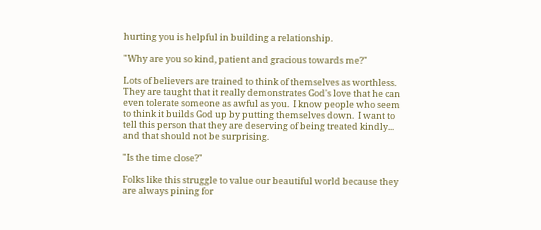hurting you is helpful in building a relationship.

"Why are you so kind, patient and gracious towards me?"

Lots of believers are trained to think of themselves as worthless.  They are taught that it really demonstrates God's love that he can even tolerate someone as awful as you.  I know people who seem to think it builds God up by putting themselves down.  I want to tell this person that they are deserving of being treated kindly... and that should not be surprising.

"Is the time close?"

Folks like this struggle to value our beautiful world because they are always pining for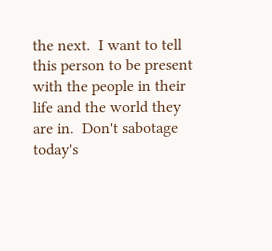the next.  I want to tell this person to be present with the people in their life and the world they are in.  Don't sabotage today's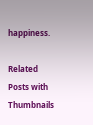happiness.

Related Posts with Thumbnails